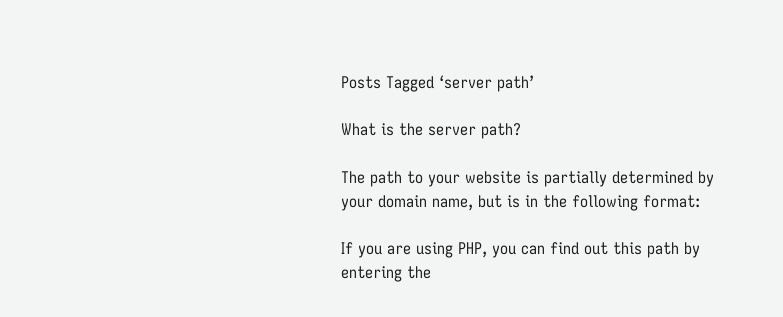Posts Tagged ‘server path’

What is the server path?

The path to your website is partially determined by your domain name, but is in the following format:

If you are using PHP, you can find out this path by entering the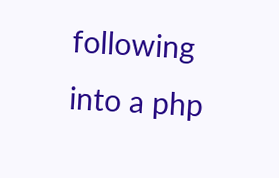following into a php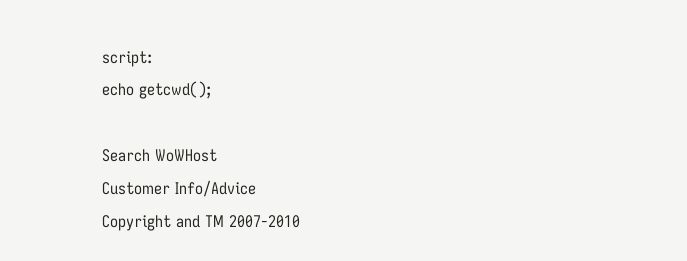script:
echo getcwd();

Search WoWHost
Customer Info/Advice
Copyright and TM 2007-2010